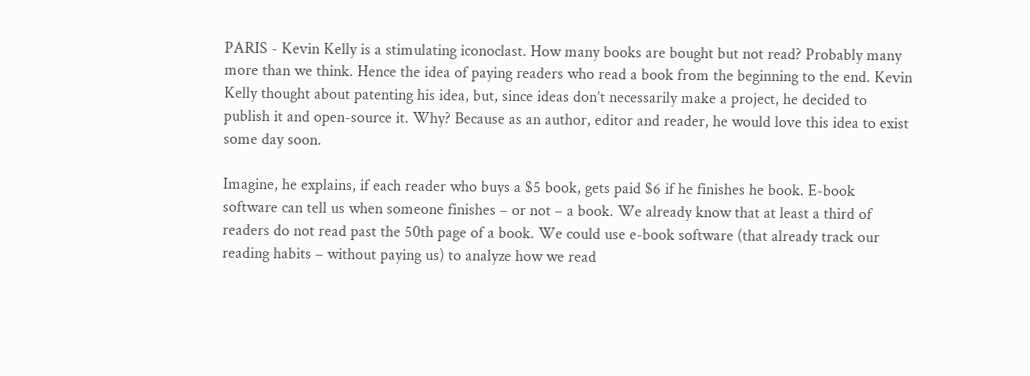PARIS - Kevin Kelly is a stimulating iconoclast. How many books are bought but not read? Probably many more than we think. Hence the idea of paying readers who read a book from the beginning to the end. Kevin Kelly thought about patenting his idea, but, since ideas don’t necessarily make a project, he decided to publish it and open-source it. Why? Because as an author, editor and reader, he would love this idea to exist some day soon.

Imagine, he explains, if each reader who buys a $5 book, gets paid $6 if he finishes he book. E-book software can tell us when someone finishes – or not – a book. We already know that at least a third of readers do not read past the 50th page of a book. We could use e-book software (that already track our reading habits – without paying us) to analyze how we read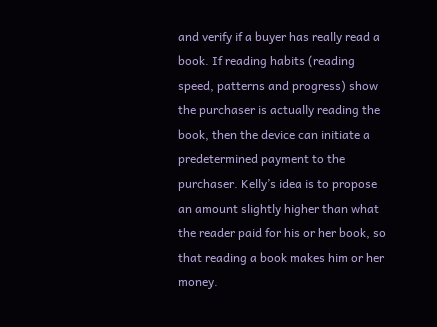and verify if a buyer has really read a book. If reading habits (reading speed, patterns and progress) show the purchaser is actually reading the book, then the device can initiate a predetermined payment to the purchaser. Kelly’s idea is to propose an amount slightly higher than what the reader paid for his or her book, so that reading a book makes him or her money.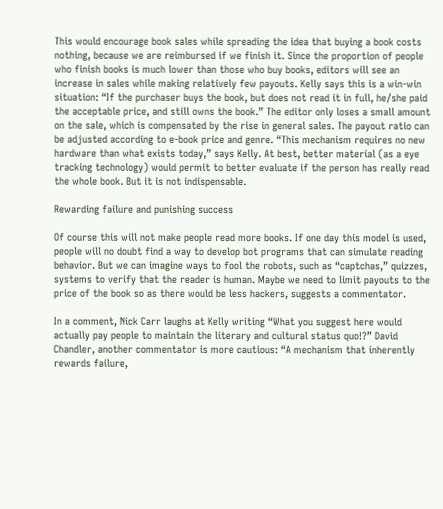This would encourage book sales while spreading the idea that buying a book costs nothing, because we are reimbursed if we finish it. Since the proportion of people who finish books is much lower than those who buy books, editors will see an increase in sales while making relatively few payouts. Kelly says this is a win-win situation: “If the purchaser buys the book, but does not read it in full, he/she paid the acceptable price, and still owns the book.” The editor only loses a small amount on the sale, which is compensated by the rise in general sales. The payout ratio can be adjusted according to e-book price and genre. “This mechanism requires no new hardware than what exists today,” says Kelly. At best, better material (as a eye tracking technology) would permit to better evaluate if the person has really read the whole book. But it is not indispensable.

Rewarding failure and punishing success

Of course this will not make people read more books. If one day this model is used, people will no doubt find a way to develop bot programs that can simulate reading behavior. But we can imagine ways to fool the robots, such as “captchas,” quizzes, systems to verify that the reader is human. Maybe we need to limit payouts to the price of the book so as there would be less hackers, suggests a commentator.

In a comment, Nick Carr laughs at Kelly writing “What you suggest here would actually pay people to maintain the literary and cultural status quo!?” David Chandler, another commentator is more cautious: “A mechanism that inherently rewards failure,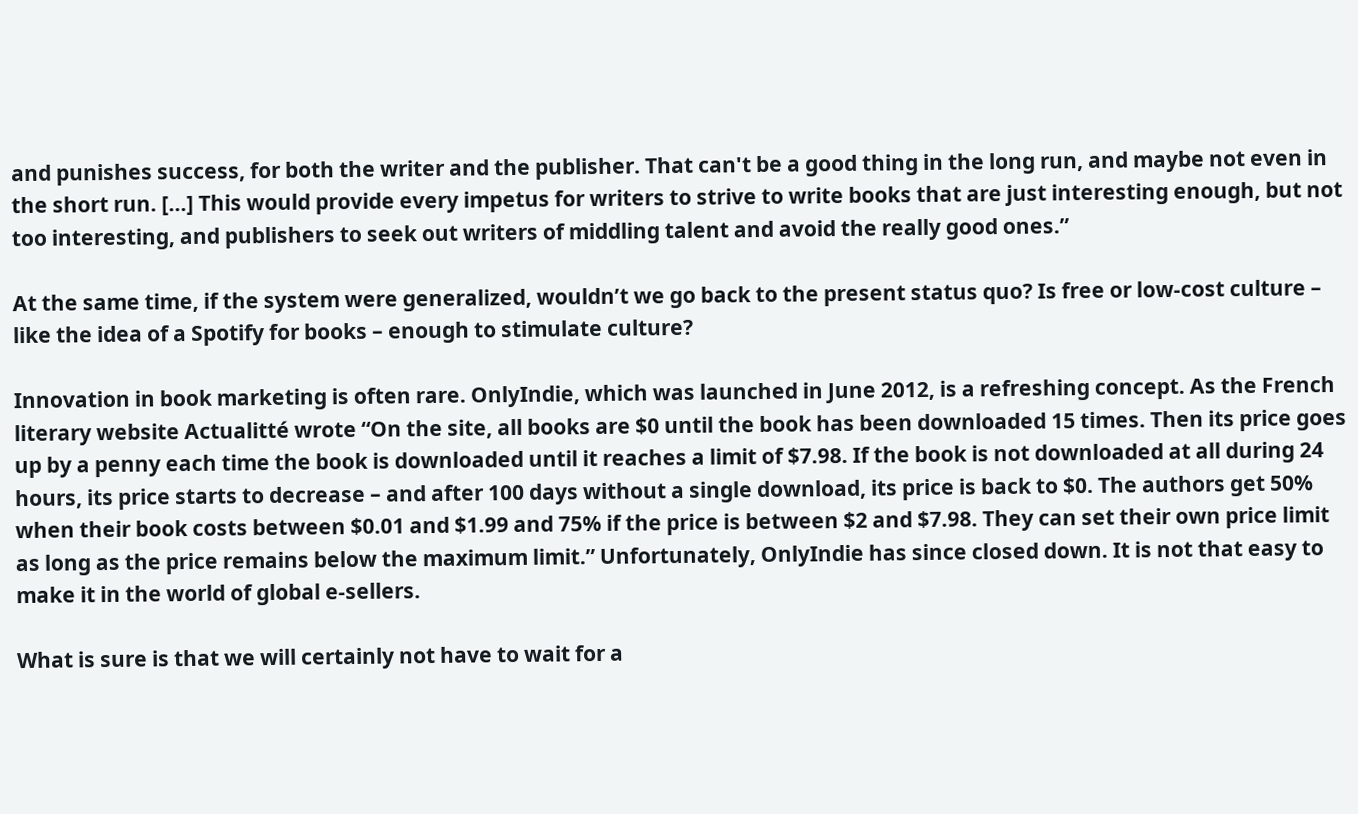and punishes success, for both the writer and the publisher. That can't be a good thing in the long run, and maybe not even in the short run. […] This would provide every impetus for writers to strive to write books that are just interesting enough, but not too interesting, and publishers to seek out writers of middling talent and avoid the really good ones.”

At the same time, if the system were generalized, wouldn’t we go back to the present status quo? Is free or low-cost culture – like the idea of a Spotify for books – enough to stimulate culture?

Innovation in book marketing is often rare. OnlyIndie, which was launched in June 2012, is a refreshing concept. As the French literary website Actualitté wrote “On the site, all books are $0 until the book has been downloaded 15 times. Then its price goes up by a penny each time the book is downloaded until it reaches a limit of $7.98. If the book is not downloaded at all during 24 hours, its price starts to decrease – and after 100 days without a single download, its price is back to $0. The authors get 50% when their book costs between $0.01 and $1.99 and 75% if the price is between $2 and $7.98. They can set their own price limit as long as the price remains below the maximum limit.” Unfortunately, OnlyIndie has since closed down. It is not that easy to make it in the world of global e-sellers.

What is sure is that we will certainly not have to wait for a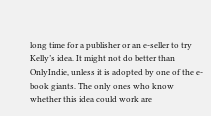long time for a publisher or an e-seller to try Kelly’s idea. It might not do better than OnlyIndie, unless it is adopted by one of the e-book giants. The only ones who know whether this idea could work are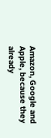Amazon, Google and Apple, because they already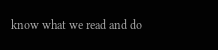know what we read and do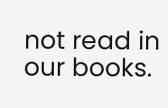not read in our books.